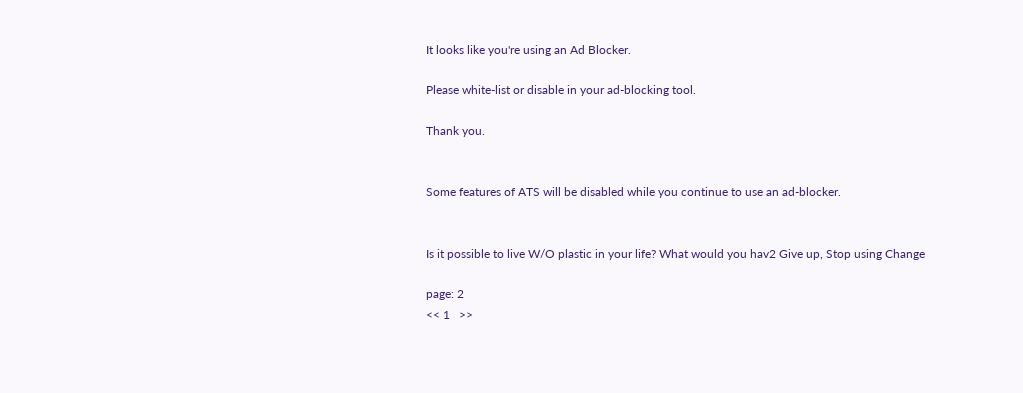It looks like you're using an Ad Blocker.

Please white-list or disable in your ad-blocking tool.

Thank you.


Some features of ATS will be disabled while you continue to use an ad-blocker.


Is it possible to live W/O plastic in your life? What would you hav2 Give up, Stop using Change

page: 2
<< 1   >>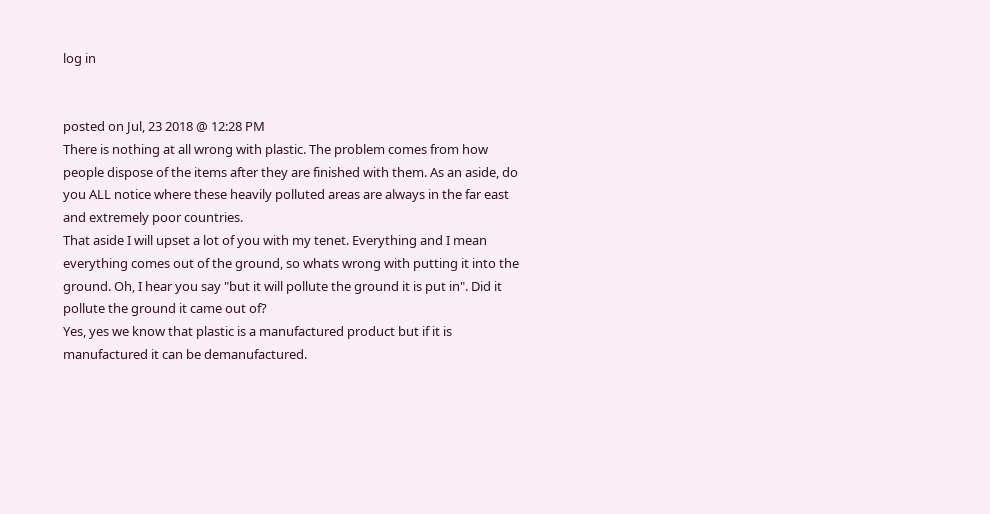log in


posted on Jul, 23 2018 @ 12:28 PM
There is nothing at all wrong with plastic. The problem comes from how people dispose of the items after they are finished with them. As an aside, do you ALL notice where these heavily polluted areas are always in the far east and extremely poor countries.
That aside I will upset a lot of you with my tenet. Everything and I mean everything comes out of the ground, so whats wrong with putting it into the ground. Oh, I hear you say "but it will pollute the ground it is put in". Did it pollute the ground it came out of?
Yes, yes we know that plastic is a manufactured product but if it is manufactured it can be demanufactured.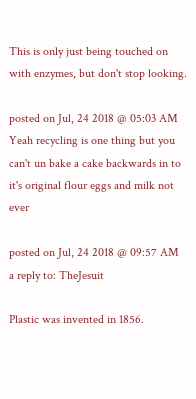This is only just being touched on with enzymes, but don't stop looking.

posted on Jul, 24 2018 @ 05:03 AM
Yeah recycling is one thing but you can't un bake a cake backwards in to it's original flour eggs and milk not ever

posted on Jul, 24 2018 @ 09:57 AM
a reply to: TheJesuit

Plastic was invented in 1856.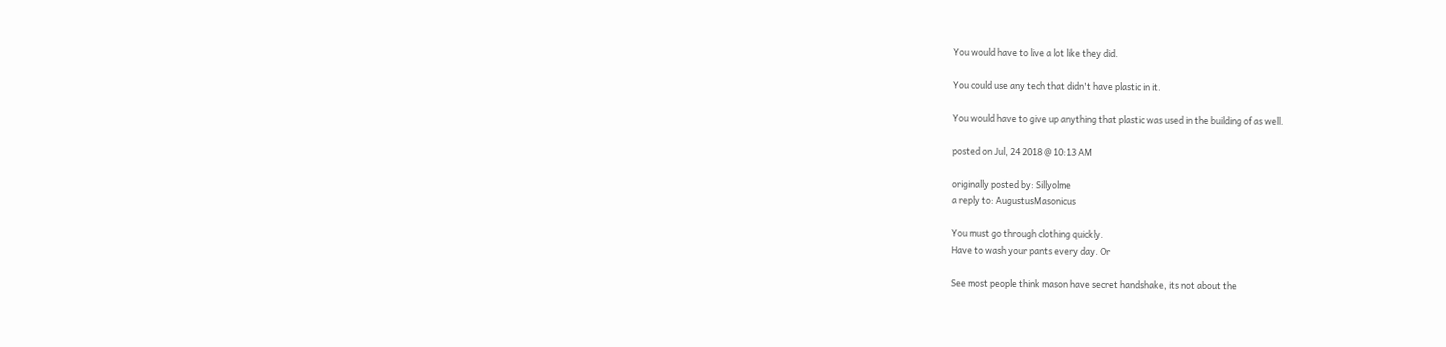You would have to live a lot like they did.

You could use any tech that didn't have plastic in it.

You would have to give up anything that plastic was used in the building of as well.

posted on Jul, 24 2018 @ 10:13 AM

originally posted by: Sillyolme
a reply to: AugustusMasonicus

You must go through clothing quickly.
Have to wash your pants every day. Or

See most people think mason have secret handshake, its not about the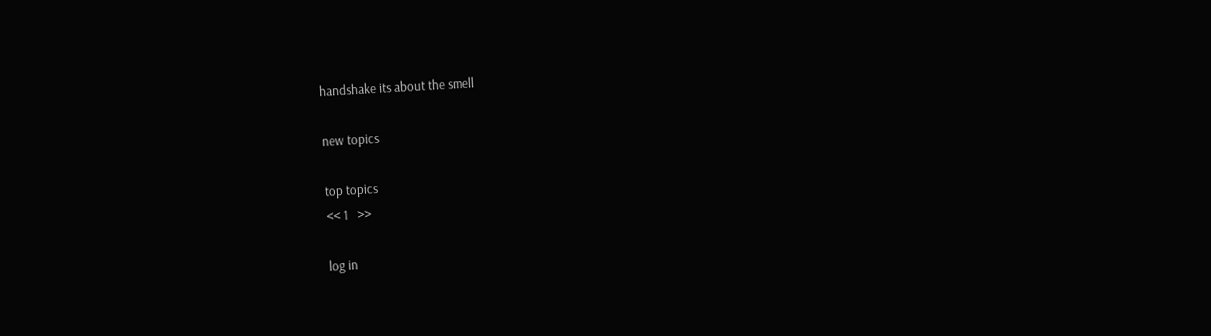handshake its about the smell

new topics

top topics
<< 1   >>

log in